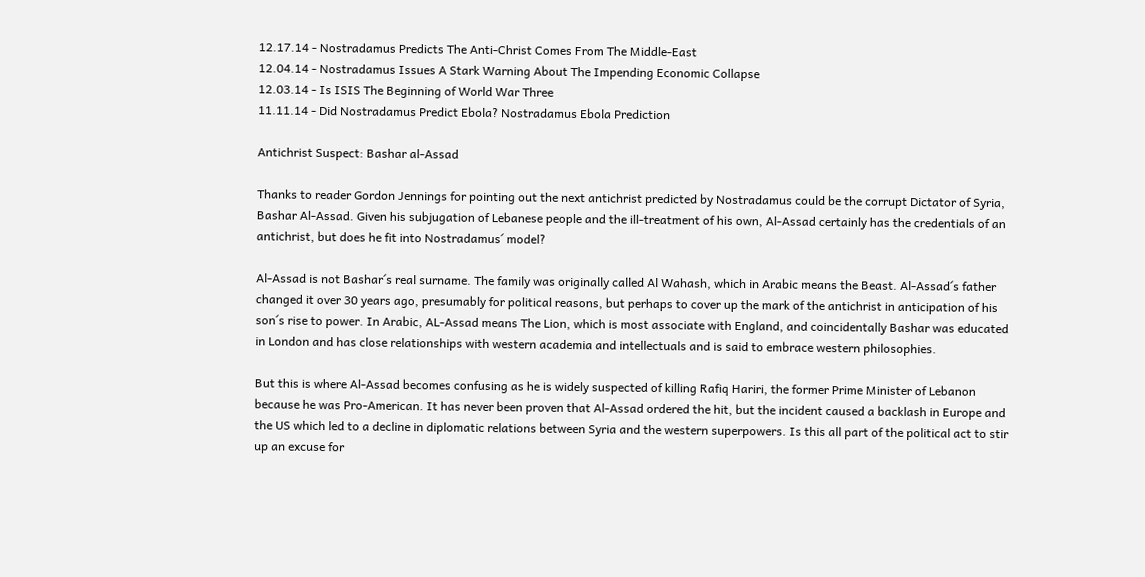12.17.14 - Nostradamus Predicts The Anti-Christ Comes From The Middle-East
12.04.14 - Nostradamus Issues A Stark Warning About The Impending Economic Collapse
12.03.14 - Is ISIS The Beginning of World War Three
11.11.14 - Did Nostradamus Predict Ebola? Nostradamus Ebola Prediction

Antichrist Suspect: Bashar al-Assad

Thanks to reader Gordon Jennings for pointing out the next antichrist predicted by Nostradamus could be the corrupt Dictator of Syria, Bashar Al-Assad. Given his subjugation of Lebanese people and the ill-treatment of his own, Al-Assad certainly has the credentials of an antichrist, but does he fit into Nostradamus´ model?

Al-Assad is not Bashar´s real surname. The family was originally called Al Wahash, which in Arabic means the Beast. Al-Assad´s father changed it over 30 years ago, presumably for political reasons, but perhaps to cover up the mark of the antichrist in anticipation of his son´s rise to power. In Arabic, AL-Assad means The Lion, which is most associate with England, and coincidentally Bashar was educated in London and has close relationships with western academia and intellectuals and is said to embrace western philosophies.

But this is where Al-Assad becomes confusing as he is widely suspected of killing Rafiq Hariri, the former Prime Minister of Lebanon because he was Pro-American. It has never been proven that Al-Assad ordered the hit, but the incident caused a backlash in Europe and the US which led to a decline in diplomatic relations between Syria and the western superpowers. Is this all part of the political act to stir up an excuse for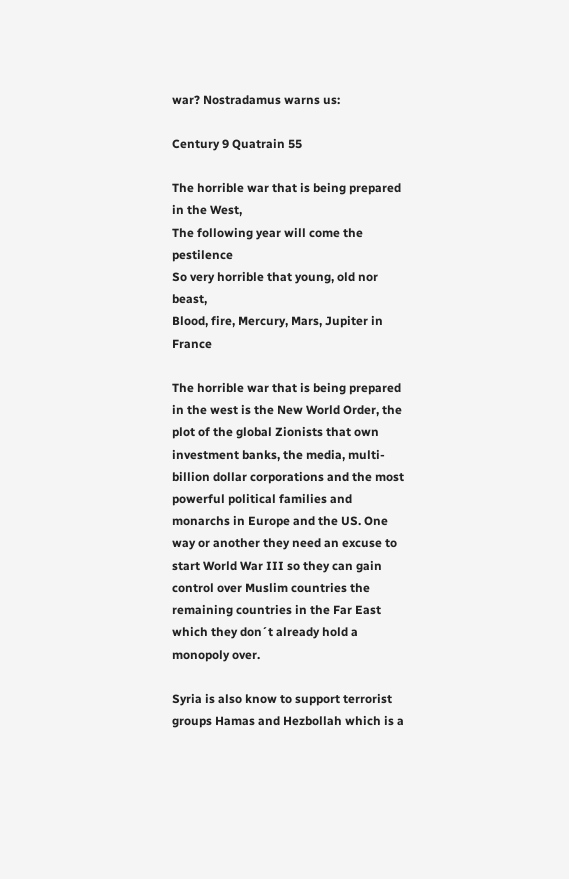war? Nostradamus warns us:

Century 9 Quatrain 55

The horrible war that is being prepared in the West,
The following year will come the pestilence
So very horrible that young, old nor beast,
Blood, fire, Mercury, Mars, Jupiter in France

The horrible war that is being prepared in the west is the New World Order, the plot of the global Zionists that own investment banks, the media, multi-billion dollar corporations and the most powerful political families and monarchs in Europe and the US. One way or another they need an excuse to start World War III so they can gain control over Muslim countries the remaining countries in the Far East which they don´t already hold a monopoly over.

Syria is also know to support terrorist groups Hamas and Hezbollah which is a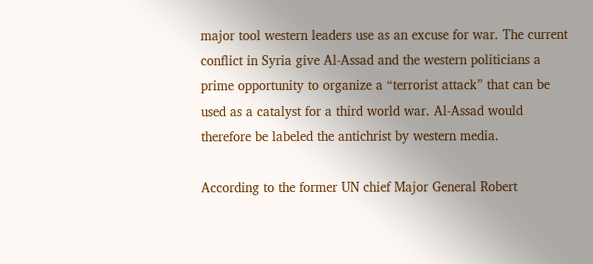major tool western leaders use as an excuse for war. The current conflict in Syria give Al-Assad and the western politicians a prime opportunity to organize a “terrorist attack” that can be used as a catalyst for a third world war. Al-Assad would therefore be labeled the antichrist by western media.

According to the former UN chief Major General Robert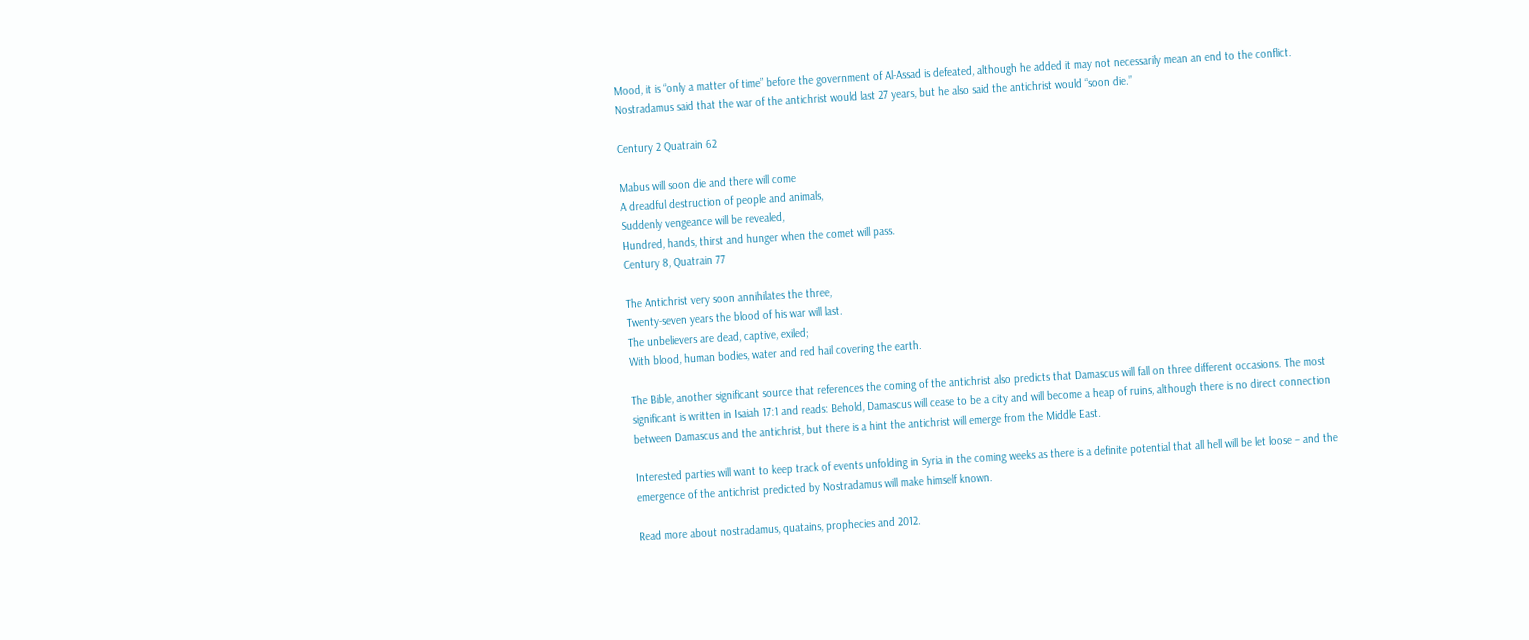Mood, it is “only a matter of time” before the government of Al-Assad is defeated, although he added it may not necessarily mean an end to the conflict. Nostradamus said that the war of the antichrist would last 27 years, but he also said the antichrist would “soon die.”

Century 2 Quatrain 62

Mabus will soon die and there will come
A dreadful destruction of people and animals,
Suddenly vengeance will be revealed,
Hundred, hands, thirst and hunger when the comet will pass.
Century 8, Quatrain 77

The Antichrist very soon annihilates the three,
Twenty-seven years the blood of his war will last.
The unbelievers are dead, captive, exiled;
With blood, human bodies, water and red hail covering the earth.

The Bible, another significant source that references the coming of the antichrist also predicts that Damascus will fall on three different occasions. The most significant is written in Isaiah 17:1 and reads: Behold, Damascus will cease to be a city and will become a heap of ruins, although there is no direct connection between Damascus and the antichrist, but there is a hint the antichrist will emerge from the Middle East.

Interested parties will want to keep track of events unfolding in Syria in the coming weeks as there is a definite potential that all hell will be let loose – and the emergence of the antichrist predicted by Nostradamus will make himself known.

Read more about nostradamus, quatains, prophecies and 2012.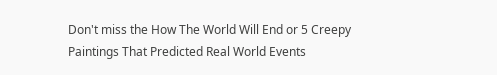Don't miss the How The World Will End or 5 Creepy Paintings That Predicted Real World Events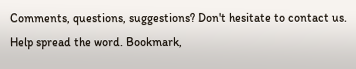Comments, questions, suggestions? Don't hesitate to contact us. Help spread the word. Bookmark,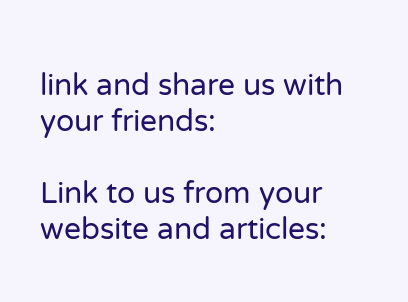link and share us with your friends:

Link to us from your website and articles: